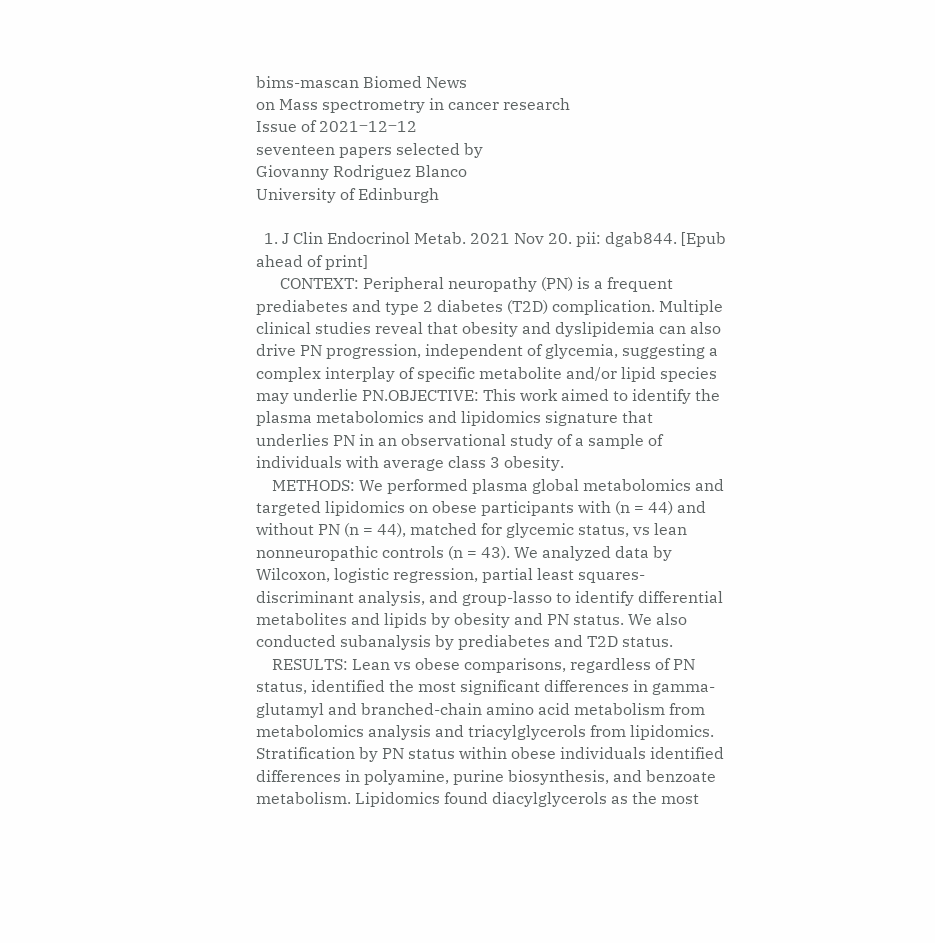bims-mascan Biomed News
on Mass spectrometry in cancer research
Issue of 2021‒12‒12
seventeen papers selected by
Giovanny Rodriguez Blanco
University of Edinburgh

  1. J Clin Endocrinol Metab. 2021 Nov 20. pii: dgab844. [Epub ahead of print]
      CONTEXT: Peripheral neuropathy (PN) is a frequent prediabetes and type 2 diabetes (T2D) complication. Multiple clinical studies reveal that obesity and dyslipidemia can also drive PN progression, independent of glycemia, suggesting a complex interplay of specific metabolite and/or lipid species may underlie PN.OBJECTIVE: This work aimed to identify the plasma metabolomics and lipidomics signature that underlies PN in an observational study of a sample of individuals with average class 3 obesity.
    METHODS: We performed plasma global metabolomics and targeted lipidomics on obese participants with (n = 44) and without PN (n = 44), matched for glycemic status, vs lean nonneuropathic controls (n = 43). We analyzed data by Wilcoxon, logistic regression, partial least squares-discriminant analysis, and group-lasso to identify differential metabolites and lipids by obesity and PN status. We also conducted subanalysis by prediabetes and T2D status.
    RESULTS: Lean vs obese comparisons, regardless of PN status, identified the most significant differences in gamma-glutamyl and branched-chain amino acid metabolism from metabolomics analysis and triacylglycerols from lipidomics. Stratification by PN status within obese individuals identified differences in polyamine, purine biosynthesis, and benzoate metabolism. Lipidomics found diacylglycerols as the most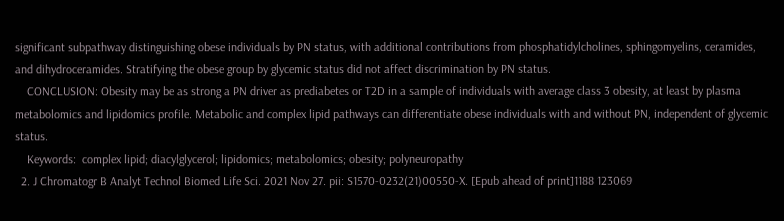significant subpathway distinguishing obese individuals by PN status, with additional contributions from phosphatidylcholines, sphingomyelins, ceramides, and dihydroceramides. Stratifying the obese group by glycemic status did not affect discrimination by PN status.
    CONCLUSION: Obesity may be as strong a PN driver as prediabetes or T2D in a sample of individuals with average class 3 obesity, at least by plasma metabolomics and lipidomics profile. Metabolic and complex lipid pathways can differentiate obese individuals with and without PN, independent of glycemic status.
    Keywords:  complex lipid; diacylglycerol; lipidomics; metabolomics; obesity; polyneuropathy
  2. J Chromatogr B Analyt Technol Biomed Life Sci. 2021 Nov 27. pii: S1570-0232(21)00550-X. [Epub ahead of print]1188 123069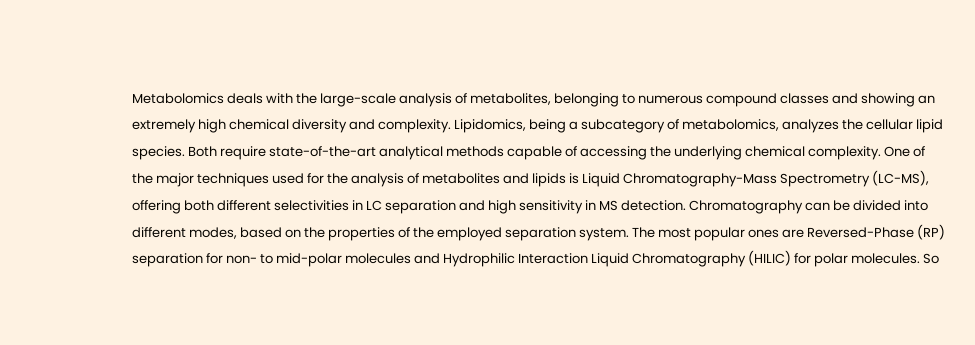Metabolomics deals with the large-scale analysis of metabolites, belonging to numerous compound classes and showing an extremely high chemical diversity and complexity. Lipidomics, being a subcategory of metabolomics, analyzes the cellular lipid species. Both require state-of-the-art analytical methods capable of accessing the underlying chemical complexity. One of the major techniques used for the analysis of metabolites and lipids is Liquid Chromatography-Mass Spectrometry (LC-MS), offering both different selectivities in LC separation and high sensitivity in MS detection. Chromatography can be divided into different modes, based on the properties of the employed separation system. The most popular ones are Reversed-Phase (RP) separation for non- to mid-polar molecules and Hydrophilic Interaction Liquid Chromatography (HILIC) for polar molecules. So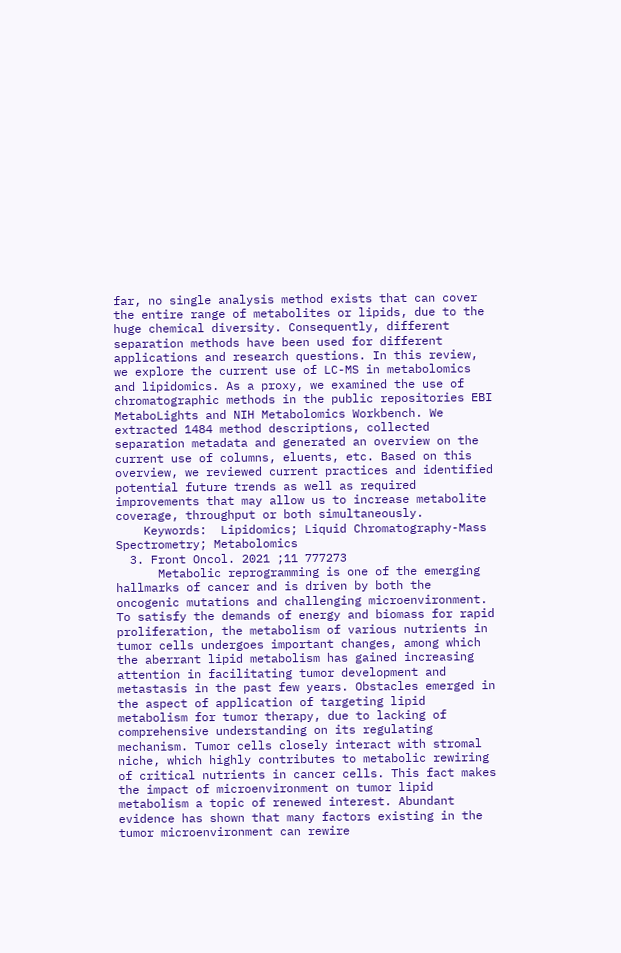far, no single analysis method exists that can cover the entire range of metabolites or lipids, due to the huge chemical diversity. Consequently, different separation methods have been used for different applications and research questions. In this review, we explore the current use of LC-MS in metabolomics and lipidomics. As a proxy, we examined the use of chromatographic methods in the public repositories EBI MetaboLights and NIH Metabolomics Workbench. We extracted 1484 method descriptions, collected separation metadata and generated an overview on the current use of columns, eluents, etc. Based on this overview, we reviewed current practices and identified potential future trends as well as required improvements that may allow us to increase metabolite coverage, throughput or both simultaneously.
    Keywords:  Lipidomics; Liquid Chromatography-Mass Spectrometry; Metabolomics
  3. Front Oncol. 2021 ;11 777273
      Metabolic reprogramming is one of the emerging hallmarks of cancer and is driven by both the oncogenic mutations and challenging microenvironment. To satisfy the demands of energy and biomass for rapid proliferation, the metabolism of various nutrients in tumor cells undergoes important changes, among which the aberrant lipid metabolism has gained increasing attention in facilitating tumor development and metastasis in the past few years. Obstacles emerged in the aspect of application of targeting lipid metabolism for tumor therapy, due to lacking of comprehensive understanding on its regulating mechanism. Tumor cells closely interact with stromal niche, which highly contributes to metabolic rewiring of critical nutrients in cancer cells. This fact makes the impact of microenvironment on tumor lipid metabolism a topic of renewed interest. Abundant evidence has shown that many factors existing in the tumor microenvironment can rewire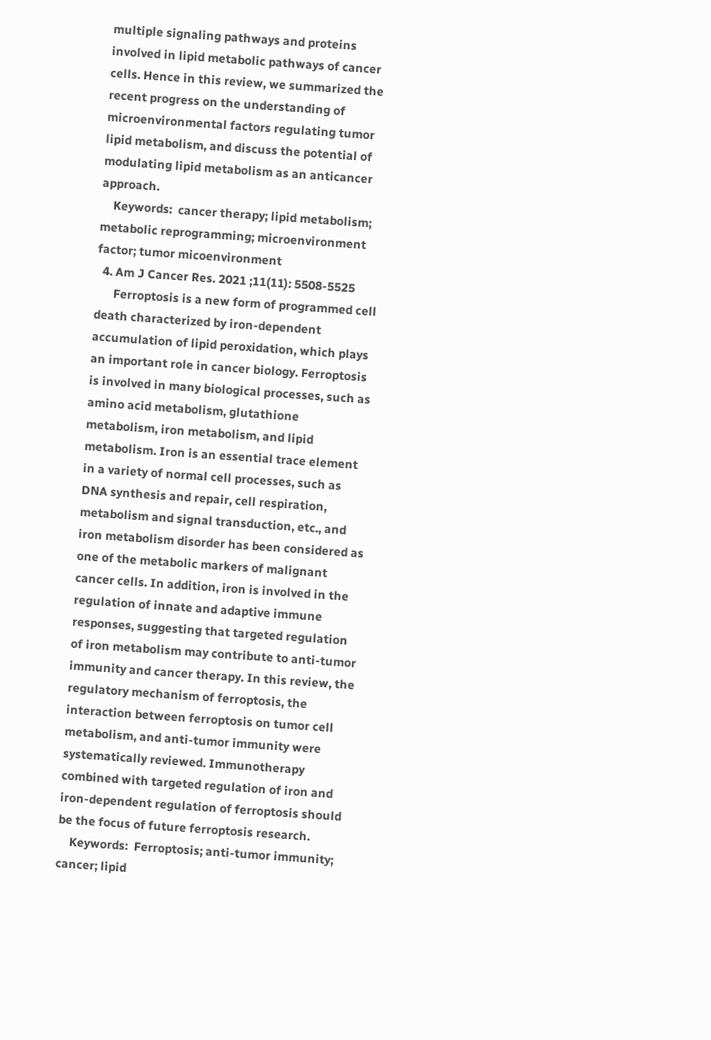multiple signaling pathways and proteins involved in lipid metabolic pathways of cancer cells. Hence in this review, we summarized the recent progress on the understanding of microenvironmental factors regulating tumor lipid metabolism, and discuss the potential of modulating lipid metabolism as an anticancer approach.
    Keywords:  cancer therapy; lipid metabolism; metabolic reprogramming; microenvironment factor; tumor micoenvironment
  4. Am J Cancer Res. 2021 ;11(11): 5508-5525
      Ferroptosis is a new form of programmed cell death characterized by iron-dependent accumulation of lipid peroxidation, which plays an important role in cancer biology. Ferroptosis is involved in many biological processes, such as amino acid metabolism, glutathione metabolism, iron metabolism, and lipid metabolism. Iron is an essential trace element in a variety of normal cell processes, such as DNA synthesis and repair, cell respiration, metabolism and signal transduction, etc., and iron metabolism disorder has been considered as one of the metabolic markers of malignant cancer cells. In addition, iron is involved in the regulation of innate and adaptive immune responses, suggesting that targeted regulation of iron metabolism may contribute to anti-tumor immunity and cancer therapy. In this review, the regulatory mechanism of ferroptosis, the interaction between ferroptosis on tumor cell metabolism, and anti-tumor immunity were systematically reviewed. Immunotherapy combined with targeted regulation of iron and iron-dependent regulation of ferroptosis should be the focus of future ferroptosis research.
    Keywords:  Ferroptosis; anti-tumor immunity; cancer; lipid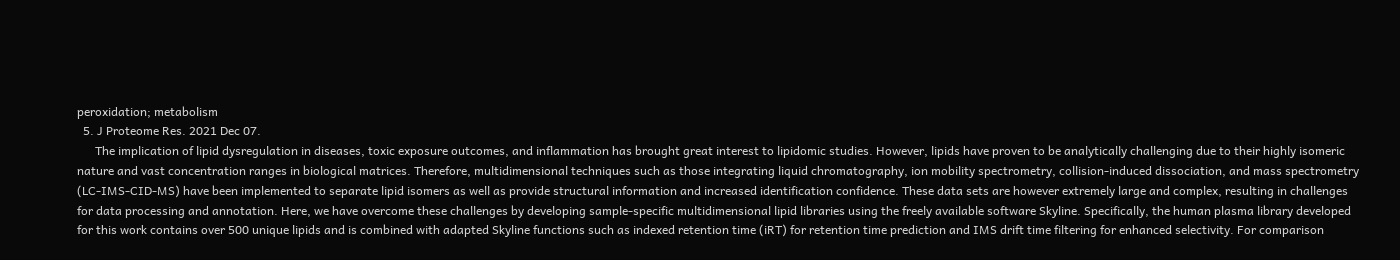peroxidation; metabolism
  5. J Proteome Res. 2021 Dec 07.
      The implication of lipid dysregulation in diseases, toxic exposure outcomes, and inflammation has brought great interest to lipidomic studies. However, lipids have proven to be analytically challenging due to their highly isomeric nature and vast concentration ranges in biological matrices. Therefore, multidimensional techniques such as those integrating liquid chromatography, ion mobility spectrometry, collision-induced dissociation, and mass spectrometry (LC-IMS-CID-MS) have been implemented to separate lipid isomers as well as provide structural information and increased identification confidence. These data sets are however extremely large and complex, resulting in challenges for data processing and annotation. Here, we have overcome these challenges by developing sample-specific multidimensional lipid libraries using the freely available software Skyline. Specifically, the human plasma library developed for this work contains over 500 unique lipids and is combined with adapted Skyline functions such as indexed retention time (iRT) for retention time prediction and IMS drift time filtering for enhanced selectivity. For comparison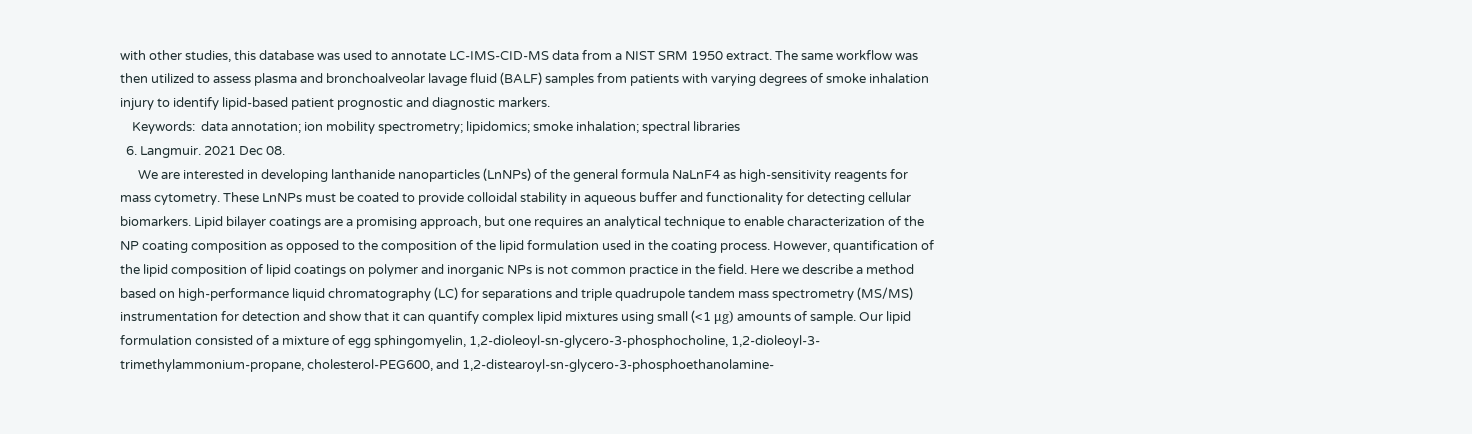with other studies, this database was used to annotate LC-IMS-CID-MS data from a NIST SRM 1950 extract. The same workflow was then utilized to assess plasma and bronchoalveolar lavage fluid (BALF) samples from patients with varying degrees of smoke inhalation injury to identify lipid-based patient prognostic and diagnostic markers.
    Keywords:  data annotation; ion mobility spectrometry; lipidomics; smoke inhalation; spectral libraries
  6. Langmuir. 2021 Dec 08.
      We are interested in developing lanthanide nanoparticles (LnNPs) of the general formula NaLnF4 as high-sensitivity reagents for mass cytometry. These LnNPs must be coated to provide colloidal stability in aqueous buffer and functionality for detecting cellular biomarkers. Lipid bilayer coatings are a promising approach, but one requires an analytical technique to enable characterization of the NP coating composition as opposed to the composition of the lipid formulation used in the coating process. However, quantification of the lipid composition of lipid coatings on polymer and inorganic NPs is not common practice in the field. Here we describe a method based on high-performance liquid chromatography (LC) for separations and triple quadrupole tandem mass spectrometry (MS/MS) instrumentation for detection and show that it can quantify complex lipid mixtures using small (<1 μg) amounts of sample. Our lipid formulation consisted of a mixture of egg sphingomyelin, 1,2-dioleoyl-sn-glycero-3-phosphocholine, 1,2-dioleoyl-3-trimethylammonium-propane, cholesterol-PEG600, and 1,2-distearoyl-sn-glycero-3-phosphoethanolamine-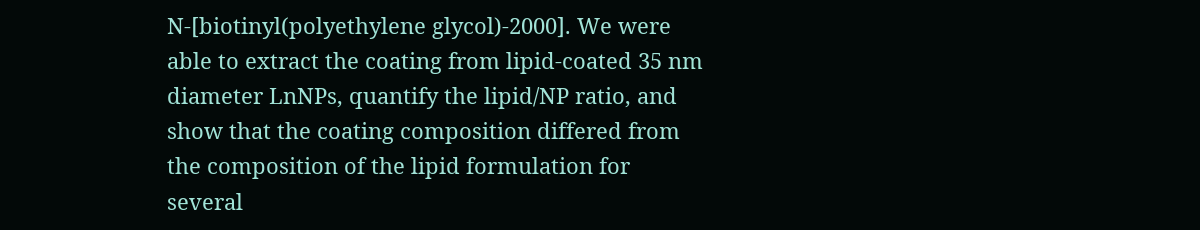N-[biotinyl(polyethylene glycol)-2000]. We were able to extract the coating from lipid-coated 35 nm diameter LnNPs, quantify the lipid/NP ratio, and show that the coating composition differed from the composition of the lipid formulation for several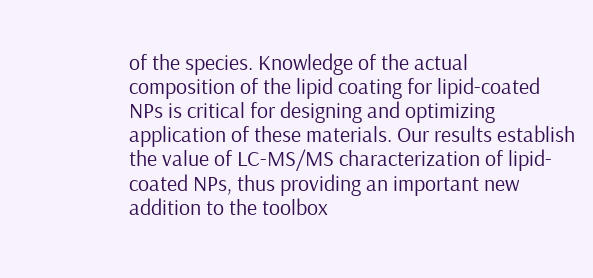of the species. Knowledge of the actual composition of the lipid coating for lipid-coated NPs is critical for designing and optimizing application of these materials. Our results establish the value of LC-MS/MS characterization of lipid-coated NPs, thus providing an important new addition to the toolbox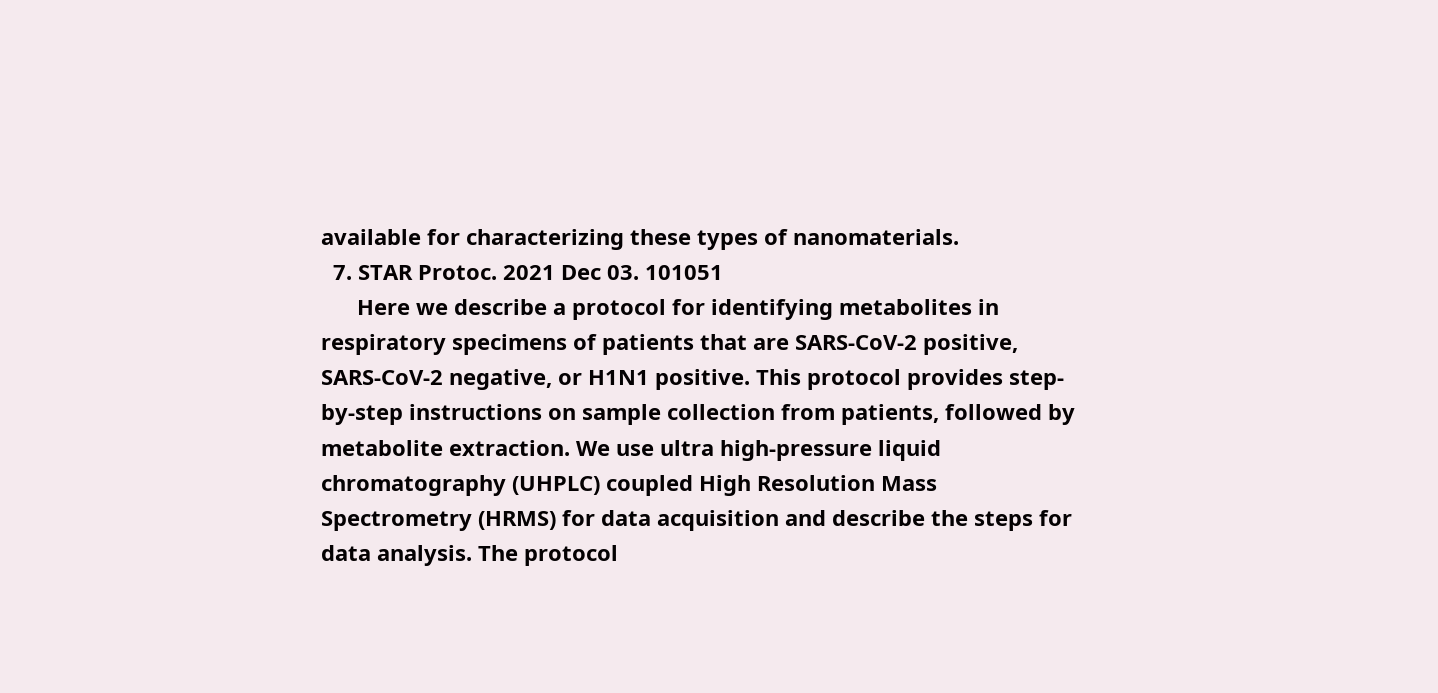available for characterizing these types of nanomaterials.
  7. STAR Protoc. 2021 Dec 03. 101051
      Here we describe a protocol for identifying metabolites in respiratory specimens of patients that are SARS-CoV-2 positive, SARS-CoV-2 negative, or H1N1 positive. This protocol provides step-by-step instructions on sample collection from patients, followed by metabolite extraction. We use ultra high-pressure liquid chromatography (UHPLC) coupled High Resolution Mass Spectrometry (HRMS) for data acquisition and describe the steps for data analysis. The protocol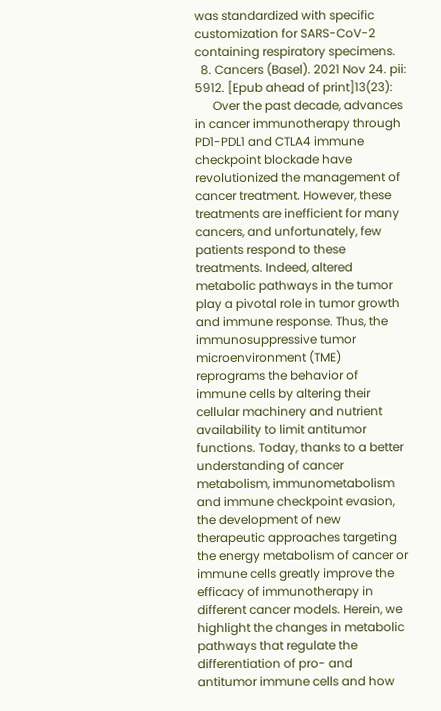was standardized with specific customization for SARS-CoV-2 containing respiratory specimens.
  8. Cancers (Basel). 2021 Nov 24. pii: 5912. [Epub ahead of print]13(23):
      Over the past decade, advances in cancer immunotherapy through PD1-PDL1 and CTLA4 immune checkpoint blockade have revolutionized the management of cancer treatment. However, these treatments are inefficient for many cancers, and unfortunately, few patients respond to these treatments. Indeed, altered metabolic pathways in the tumor play a pivotal role in tumor growth and immune response. Thus, the immunosuppressive tumor microenvironment (TME) reprograms the behavior of immune cells by altering their cellular machinery and nutrient availability to limit antitumor functions. Today, thanks to a better understanding of cancer metabolism, immunometabolism and immune checkpoint evasion, the development of new therapeutic approaches targeting the energy metabolism of cancer or immune cells greatly improve the efficacy of immunotherapy in different cancer models. Herein, we highlight the changes in metabolic pathways that regulate the differentiation of pro- and antitumor immune cells and how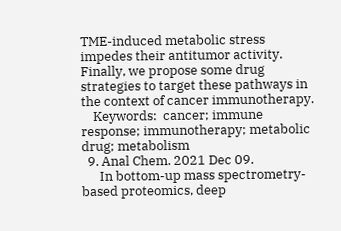TME-induced metabolic stress impedes their antitumor activity. Finally, we propose some drug strategies to target these pathways in the context of cancer immunotherapy.
    Keywords:  cancer; immune response; immunotherapy; metabolic drug; metabolism
  9. Anal Chem. 2021 Dec 09.
      In bottom-up mass spectrometry-based proteomics, deep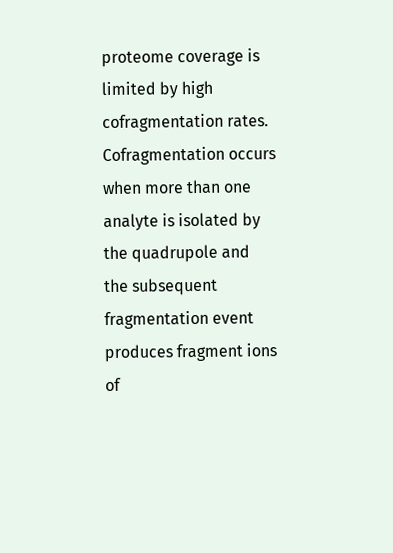proteome coverage is limited by high cofragmentation rates. Cofragmentation occurs when more than one analyte is isolated by the quadrupole and the subsequent fragmentation event produces fragment ions of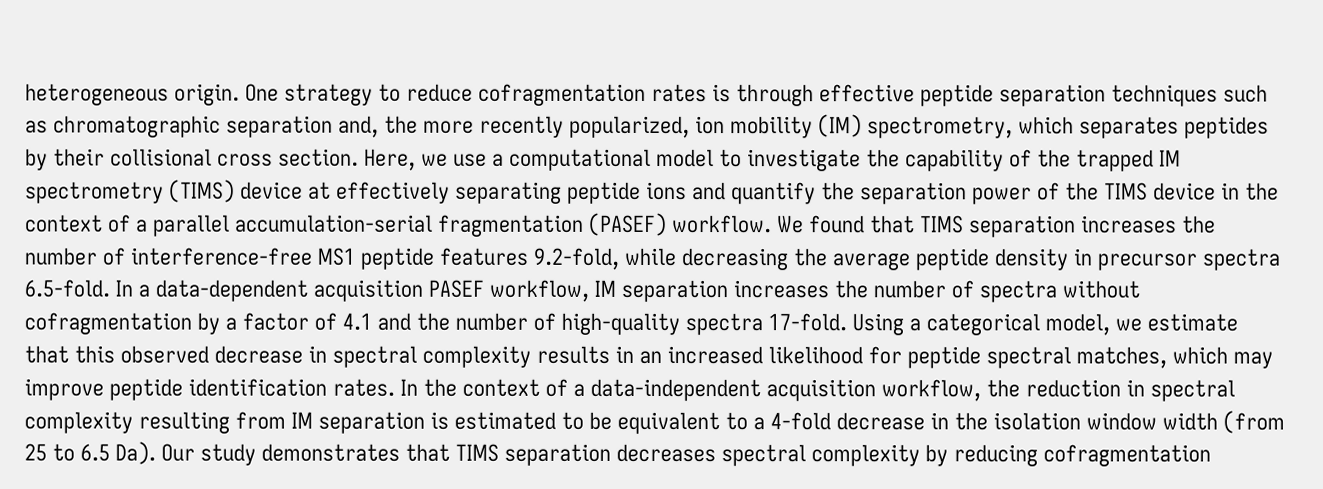heterogeneous origin. One strategy to reduce cofragmentation rates is through effective peptide separation techniques such as chromatographic separation and, the more recently popularized, ion mobility (IM) spectrometry, which separates peptides by their collisional cross section. Here, we use a computational model to investigate the capability of the trapped IM spectrometry (TIMS) device at effectively separating peptide ions and quantify the separation power of the TIMS device in the context of a parallel accumulation-serial fragmentation (PASEF) workflow. We found that TIMS separation increases the number of interference-free MS1 peptide features 9.2-fold, while decreasing the average peptide density in precursor spectra 6.5-fold. In a data-dependent acquisition PASEF workflow, IM separation increases the number of spectra without cofragmentation by a factor of 4.1 and the number of high-quality spectra 17-fold. Using a categorical model, we estimate that this observed decrease in spectral complexity results in an increased likelihood for peptide spectral matches, which may improve peptide identification rates. In the context of a data-independent acquisition workflow, the reduction in spectral complexity resulting from IM separation is estimated to be equivalent to a 4-fold decrease in the isolation window width (from 25 to 6.5 Da). Our study demonstrates that TIMS separation decreases spectral complexity by reducing cofragmentation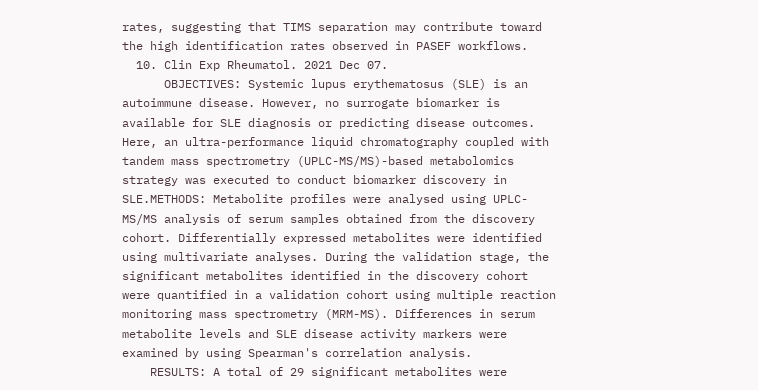rates, suggesting that TIMS separation may contribute toward the high identification rates observed in PASEF workflows.
  10. Clin Exp Rheumatol. 2021 Dec 07.
      OBJECTIVES: Systemic lupus erythematosus (SLE) is an autoimmune disease. However, no surrogate biomarker is available for SLE diagnosis or predicting disease outcomes. Here, an ultra-performance liquid chromatography coupled with tandem mass spectrometry (UPLC-MS/MS)-based metabolomics strategy was executed to conduct biomarker discovery in SLE.METHODS: Metabolite profiles were analysed using UPLC-MS/MS analysis of serum samples obtained from the discovery cohort. Differentially expressed metabolites were identified using multivariate analyses. During the validation stage, the significant metabolites identified in the discovery cohort were quantified in a validation cohort using multiple reaction monitoring mass spectrometry (MRM-MS). Differences in serum metabolite levels and SLE disease activity markers were examined by using Spearman's correlation analysis.
    RESULTS: A total of 29 significant metabolites were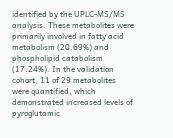identified by the UPLC-MS/MS analysis. These metabolites were primarily involved in fatty acid metabolism (20.69%) and phospholipid catabolism (17.24%). In the validation cohort, 11 of 29 metabolites were quantified, which demonstrated increased levels of pyroglutamic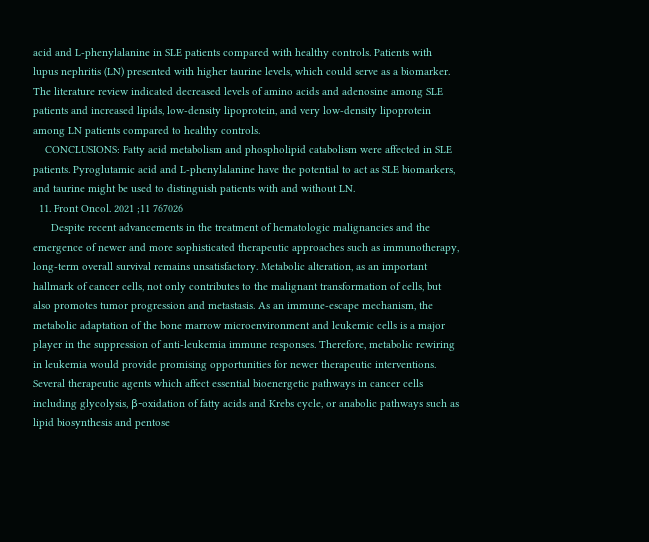acid and L-phenylalanine in SLE patients compared with healthy controls. Patients with lupus nephritis (LN) presented with higher taurine levels, which could serve as a biomarker. The literature review indicated decreased levels of amino acids and adenosine among SLE patients and increased lipids, low-density lipoprotein, and very low-density lipoprotein among LN patients compared to healthy controls.
    CONCLUSIONS: Fatty acid metabolism and phospholipid catabolism were affected in SLE patients. Pyroglutamic acid and L-phenylalanine have the potential to act as SLE biomarkers, and taurine might be used to distinguish patients with and without LN.
  11. Front Oncol. 2021 ;11 767026
      Despite recent advancements in the treatment of hematologic malignancies and the emergence of newer and more sophisticated therapeutic approaches such as immunotherapy, long-term overall survival remains unsatisfactory. Metabolic alteration, as an important hallmark of cancer cells, not only contributes to the malignant transformation of cells, but also promotes tumor progression and metastasis. As an immune-escape mechanism, the metabolic adaptation of the bone marrow microenvironment and leukemic cells is a major player in the suppression of anti-leukemia immune responses. Therefore, metabolic rewiring in leukemia would provide promising opportunities for newer therapeutic interventions. Several therapeutic agents which affect essential bioenergetic pathways in cancer cells including glycolysis, β-oxidation of fatty acids and Krebs cycle, or anabolic pathways such as lipid biosynthesis and pentose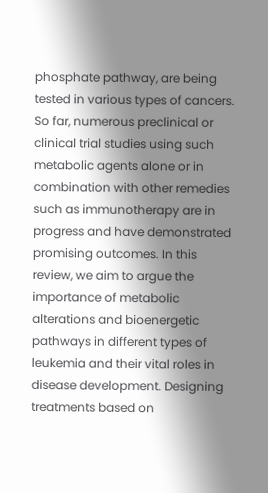phosphate pathway, are being tested in various types of cancers. So far, numerous preclinical or clinical trial studies using such metabolic agents alone or in combination with other remedies such as immunotherapy are in progress and have demonstrated promising outcomes. In this review, we aim to argue the importance of metabolic alterations and bioenergetic pathways in different types of leukemia and their vital roles in disease development. Designing treatments based on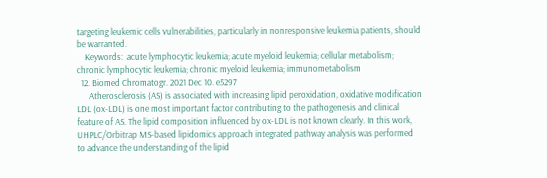targeting leukemic cells vulnerabilities, particularly in nonresponsive leukemia patients, should be warranted.
    Keywords:  acute lymphocytic leukemia; acute myeloid leukemia; cellular metabolism; chronic lymphocytic leukemia; chronic myeloid leukemia; immunometabolism
  12. Biomed Chromatogr. 2021 Dec 10. e5297
      Atherosclerosis (AS) is associated with increasing lipid peroxidation, oxidative modification LDL (ox-LDL) is one most important factor contributing to the pathogenesis and clinical feature of AS. The lipid composition influenced by ox-LDL is not known clearly. In this work, UHPLC/Orbitrap MS-based lipidomics approach integrated pathway analysis was performed to advance the understanding of the lipid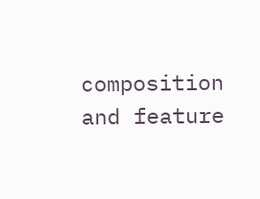composition and feature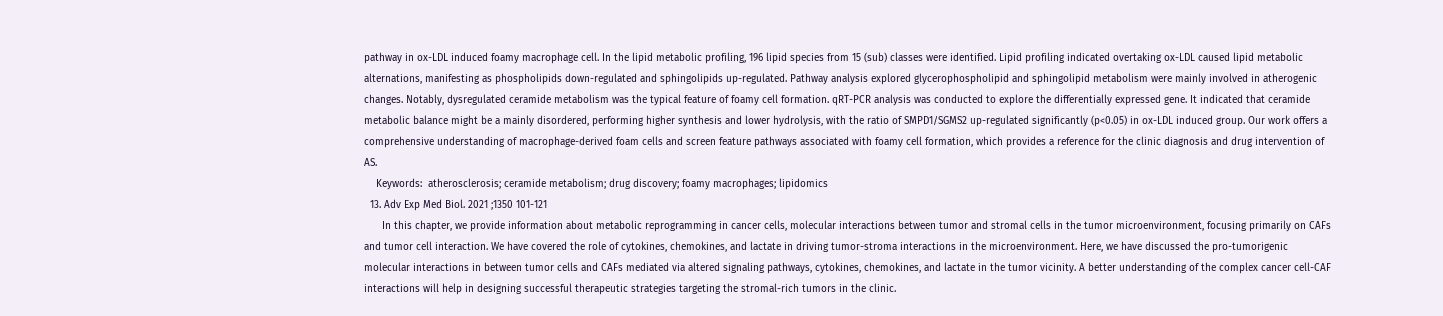pathway in ox-LDL induced foamy macrophage cell. In the lipid metabolic profiling, 196 lipid species from 15 (sub) classes were identified. Lipid profiling indicated overtaking ox-LDL caused lipid metabolic alternations, manifesting as phospholipids down-regulated and sphingolipids up-regulated. Pathway analysis explored glycerophospholipid and sphingolipid metabolism were mainly involved in atherogenic changes. Notably, dysregulated ceramide metabolism was the typical feature of foamy cell formation. qRT-PCR analysis was conducted to explore the differentially expressed gene. It indicated that ceramide metabolic balance might be a mainly disordered, performing higher synthesis and lower hydrolysis, with the ratio of SMPD1/SGMS2 up-regulated significantly (p<0.05) in ox-LDL induced group. Our work offers a comprehensive understanding of macrophage-derived foam cells and screen feature pathways associated with foamy cell formation, which provides a reference for the clinic diagnosis and drug intervention of AS.
    Keywords:  atherosclerosis; ceramide metabolism; drug discovery; foamy macrophages; lipidomics
  13. Adv Exp Med Biol. 2021 ;1350 101-121
      In this chapter, we provide information about metabolic reprogramming in cancer cells, molecular interactions between tumor and stromal cells in the tumor microenvironment, focusing primarily on CAFs and tumor cell interaction. We have covered the role of cytokines, chemokines, and lactate in driving tumor-stroma interactions in the microenvironment. Here, we have discussed the pro-tumorigenic molecular interactions in between tumor cells and CAFs mediated via altered signaling pathways, cytokines, chemokines, and lactate in the tumor vicinity. A better understanding of the complex cancer cell-CAF interactions will help in designing successful therapeutic strategies targeting the stromal-rich tumors in the clinic.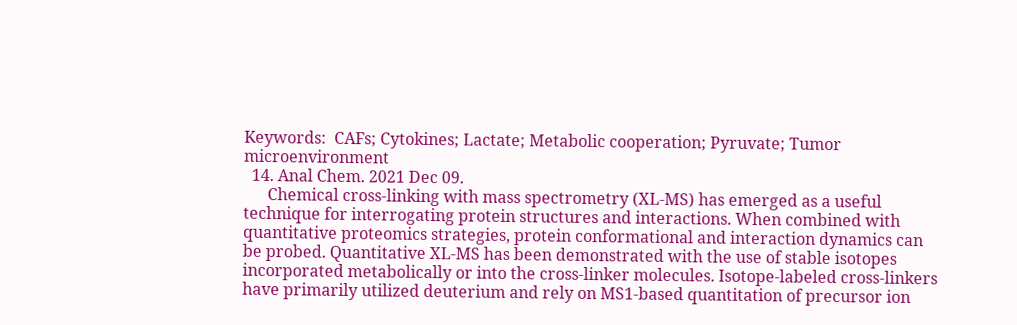Keywords:  CAFs; Cytokines; Lactate; Metabolic cooperation; Pyruvate; Tumor microenvironment
  14. Anal Chem. 2021 Dec 09.
      Chemical cross-linking with mass spectrometry (XL-MS) has emerged as a useful technique for interrogating protein structures and interactions. When combined with quantitative proteomics strategies, protein conformational and interaction dynamics can be probed. Quantitative XL-MS has been demonstrated with the use of stable isotopes incorporated metabolically or into the cross-linker molecules. Isotope-labeled cross-linkers have primarily utilized deuterium and rely on MS1-based quantitation of precursor ion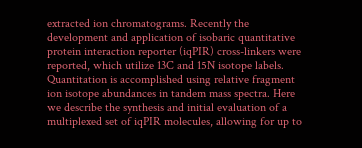extracted ion chromatograms. Recently the development and application of isobaric quantitative protein interaction reporter (iqPIR) cross-linkers were reported, which utilize 13C and 15N isotope labels. Quantitation is accomplished using relative fragment ion isotope abundances in tandem mass spectra. Here we describe the synthesis and initial evaluation of a multiplexed set of iqPIR molecules, allowing for up to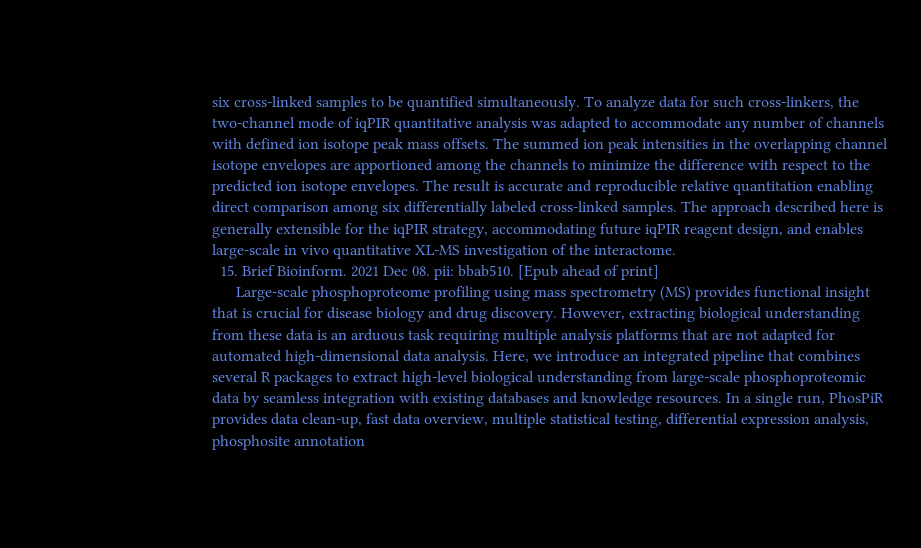six cross-linked samples to be quantified simultaneously. To analyze data for such cross-linkers, the two-channel mode of iqPIR quantitative analysis was adapted to accommodate any number of channels with defined ion isotope peak mass offsets. The summed ion peak intensities in the overlapping channel isotope envelopes are apportioned among the channels to minimize the difference with respect to the predicted ion isotope envelopes. The result is accurate and reproducible relative quantitation enabling direct comparison among six differentially labeled cross-linked samples. The approach described here is generally extensible for the iqPIR strategy, accommodating future iqPIR reagent design, and enables large-scale in vivo quantitative XL-MS investigation of the interactome.
  15. Brief Bioinform. 2021 Dec 08. pii: bbab510. [Epub ahead of print]
      Large-scale phosphoproteome profiling using mass spectrometry (MS) provides functional insight that is crucial for disease biology and drug discovery. However, extracting biological understanding from these data is an arduous task requiring multiple analysis platforms that are not adapted for automated high-dimensional data analysis. Here, we introduce an integrated pipeline that combines several R packages to extract high-level biological understanding from large-scale phosphoproteomic data by seamless integration with existing databases and knowledge resources. In a single run, PhosPiR provides data clean-up, fast data overview, multiple statistical testing, differential expression analysis, phosphosite annotation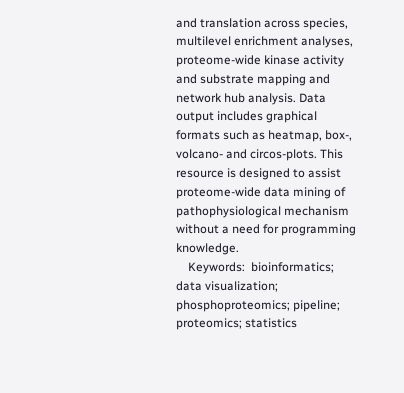and translation across species, multilevel enrichment analyses, proteome-wide kinase activity and substrate mapping and network hub analysis. Data output includes graphical formats such as heatmap, box-, volcano- and circos-plots. This resource is designed to assist proteome-wide data mining of pathophysiological mechanism without a need for programming knowledge.
    Keywords:  bioinformatics; data visualization; phosphoproteomics; pipeline; proteomics; statistics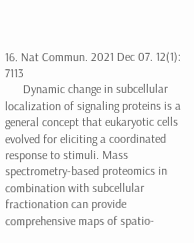16. Nat Commun. 2021 Dec 07. 12(1): 7113
      Dynamic change in subcellular localization of signaling proteins is a general concept that eukaryotic cells evolved for eliciting a coordinated response to stimuli. Mass spectrometry-based proteomics in combination with subcellular fractionation can provide comprehensive maps of spatio-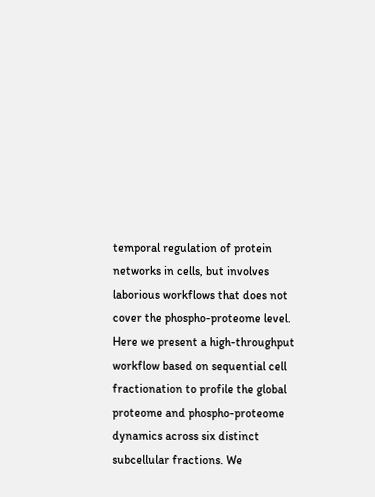temporal regulation of protein networks in cells, but involves laborious workflows that does not cover the phospho-proteome level. Here we present a high-throughput workflow based on sequential cell fractionation to profile the global proteome and phospho-proteome dynamics across six distinct subcellular fractions. We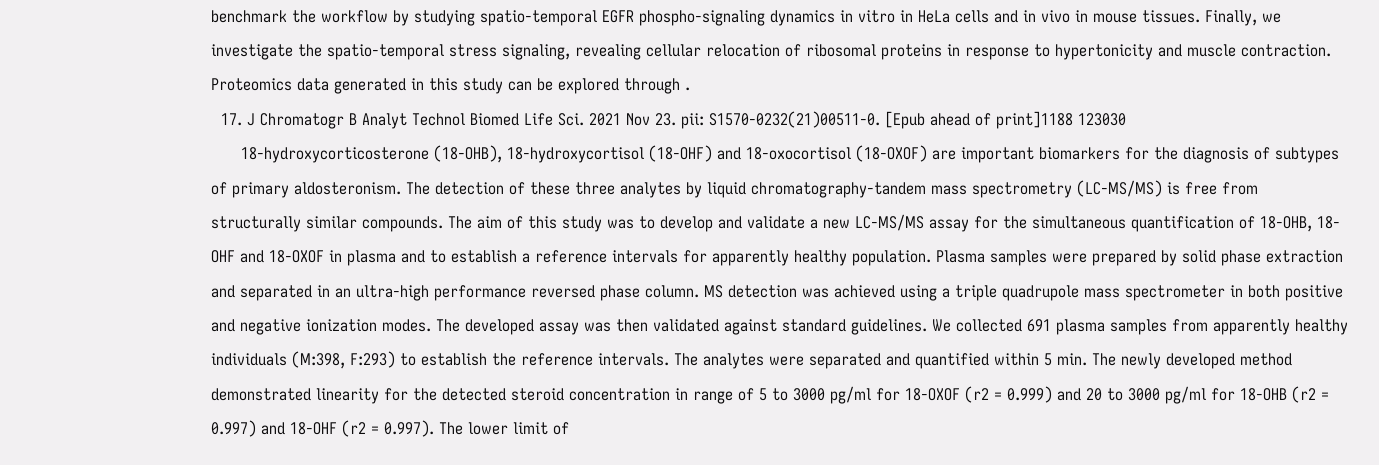benchmark the workflow by studying spatio-temporal EGFR phospho-signaling dynamics in vitro in HeLa cells and in vivo in mouse tissues. Finally, we investigate the spatio-temporal stress signaling, revealing cellular relocation of ribosomal proteins in response to hypertonicity and muscle contraction. Proteomics data generated in this study can be explored through .
  17. J Chromatogr B Analyt Technol Biomed Life Sci. 2021 Nov 23. pii: S1570-0232(21)00511-0. [Epub ahead of print]1188 123030
      18-hydroxycorticosterone (18-OHB), 18-hydroxycortisol (18-OHF) and 18-oxocortisol (18-OXOF) are important biomarkers for the diagnosis of subtypes of primary aldosteronism. The detection of these three analytes by liquid chromatography-tandem mass spectrometry (LC-MS/MS) is free from structurally similar compounds. The aim of this study was to develop and validate a new LC-MS/MS assay for the simultaneous quantification of 18-OHB, 18-OHF and 18-OXOF in plasma and to establish a reference intervals for apparently healthy population. Plasma samples were prepared by solid phase extraction and separated in an ultra-high performance reversed phase column. MS detection was achieved using a triple quadrupole mass spectrometer in both positive and negative ionization modes. The developed assay was then validated against standard guidelines. We collected 691 plasma samples from apparently healthy individuals (M:398, F:293) to establish the reference intervals. The analytes were separated and quantified within 5 min. The newly developed method demonstrated linearity for the detected steroid concentration in range of 5 to 3000 pg/ml for 18-OXOF (r2 = 0.999) and 20 to 3000 pg/ml for 18-OHB (r2 = 0.997) and 18-OHF (r2 = 0.997). The lower limit of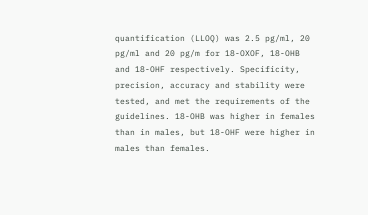quantification (LLOQ) was 2.5 pg/ml, 20 pg/ml and 20 pg/m for 18-OXOF, 18-OHB and 18-OHF respectively. Specificity, precision, accuracy and stability were tested, and met the requirements of the guidelines. 18-OHB was higher in females than in males, but 18-OHF were higher in males than females.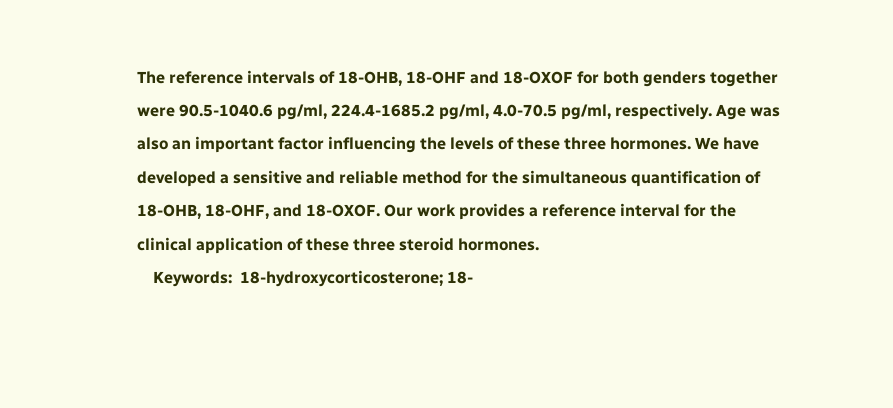The reference intervals of 18-OHB, 18-OHF and 18-OXOF for both genders together were 90.5-1040.6 pg/ml, 224.4-1685.2 pg/ml, 4.0-70.5 pg/ml, respectively. Age was also an important factor influencing the levels of these three hormones. We have developed a sensitive and reliable method for the simultaneous quantification of 18-OHB, 18-OHF, and 18-OXOF. Our work provides a reference interval for the clinical application of these three steroid hormones.
    Keywords:  18-hydroxycorticosterone; 18-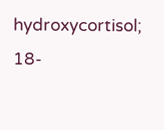hydroxycortisol; 18-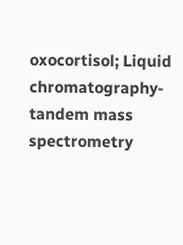oxocortisol; Liquid chromatography-tandem mass spectrometry